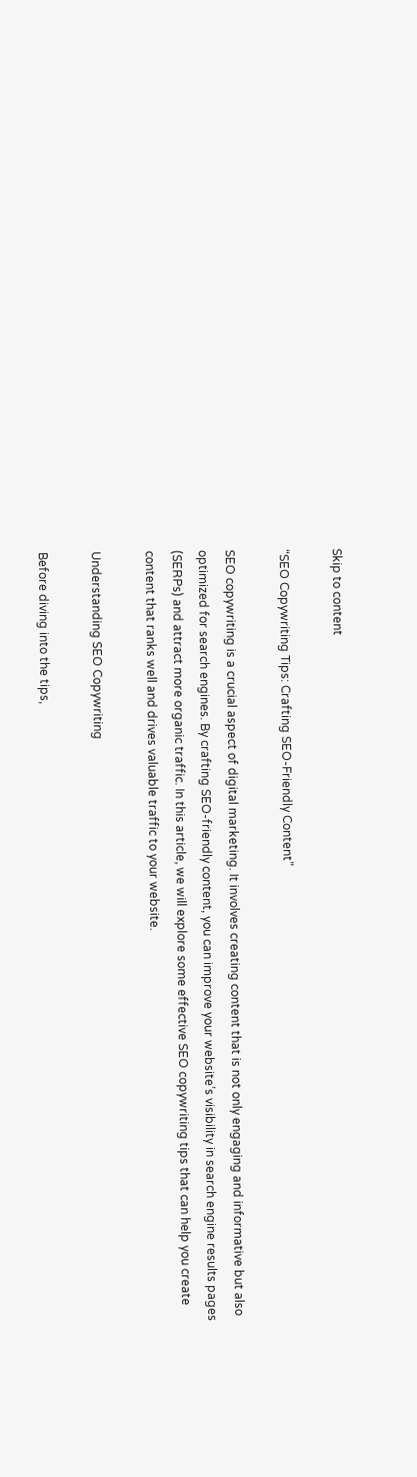Skip to content

“SEO Copywriting Tips: Crafting SEO-Friendly Content”

SEO copywriting is a crucial aspect of digital marketing. It involves creating content that is not only engaging and informative but also optimized for search engines. By crafting SEO-friendly content, you can improve your website’s visibility in search engine results pages (SERPs) and attract more organic traffic. In this article, we will explore some effective SEO copywriting tips that can help you create content that ranks well and drives valuable traffic to your website.

Understanding SEO Copywriting

Before diving into the tips,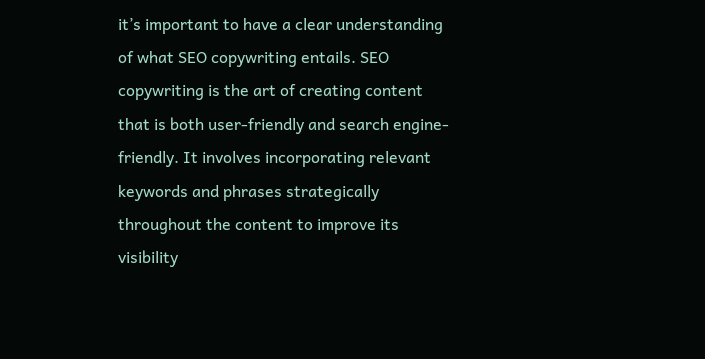it’s important to have a clear understanding of what SEO copywriting entails. SEO copywriting is the art of creating content that is both user-friendly and search engine-friendly. It involves incorporating relevant keywords and phrases strategically throughout the content to improve its visibility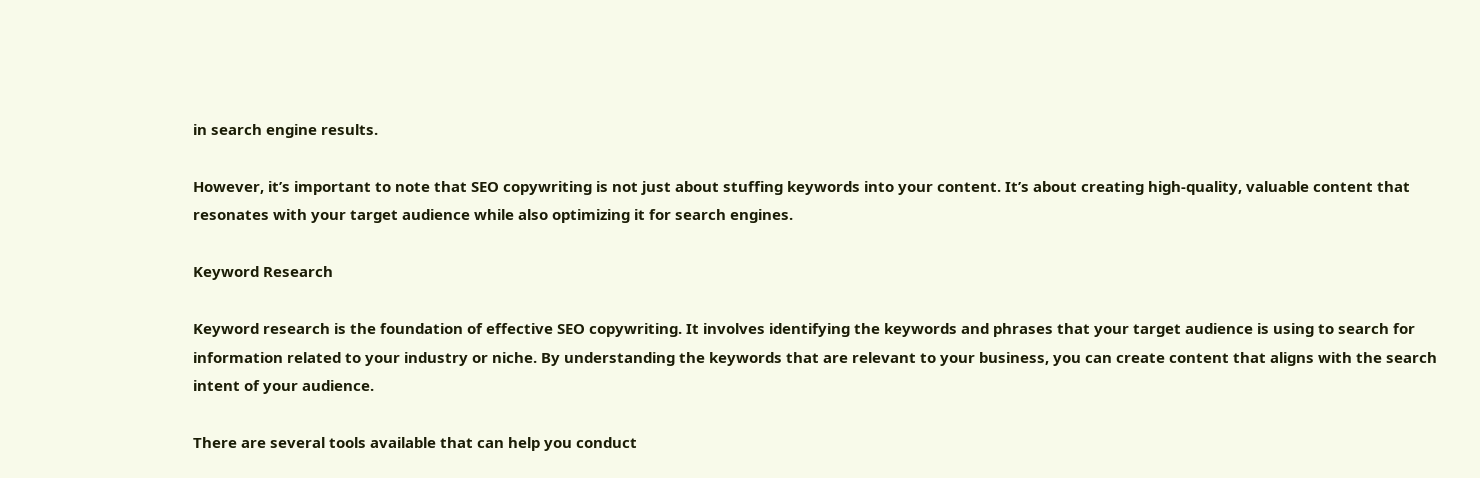in search engine results.

However, it’s important to note that SEO copywriting is not just about stuffing keywords into your content. It’s about creating high-quality, valuable content that resonates with your target audience while also optimizing it for search engines.

Keyword Research

Keyword research is the foundation of effective SEO copywriting. It involves identifying the keywords and phrases that your target audience is using to search for information related to your industry or niche. By understanding the keywords that are relevant to your business, you can create content that aligns with the search intent of your audience.

There are several tools available that can help you conduct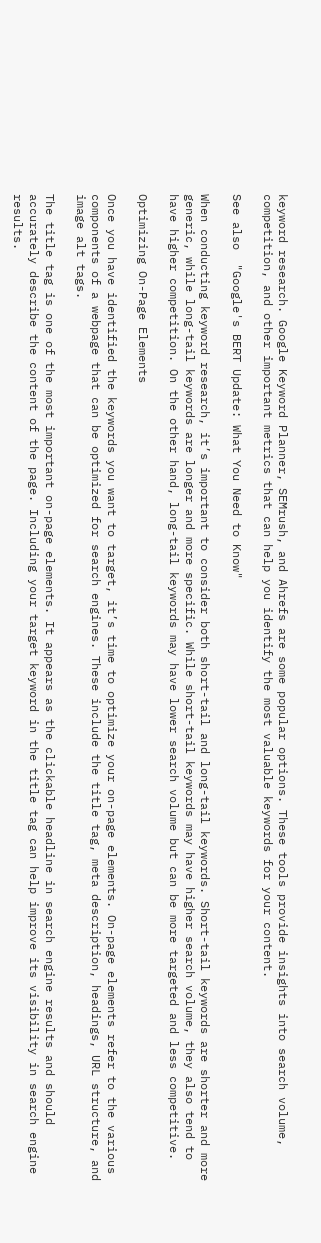keyword research. Google Keyword Planner, SEMrush, and Ahrefs are some popular options. These tools provide insights into search volume, competition, and other important metrics that can help you identify the most valuable keywords for your content.

See also  "Google's BERT Update: What You Need to Know"

When conducting keyword research, it’s important to consider both short-tail and long-tail keywords. Short-tail keywords are shorter and more generic, while long-tail keywords are longer and more specific. While short-tail keywords may have higher search volume, they also tend to have higher competition. On the other hand, long-tail keywords may have lower search volume but can be more targeted and less competitive.

Optimizing On-Page Elements

Once you have identified the keywords you want to target, it’s time to optimize your on-page elements. On-page elements refer to the various components of a webpage that can be optimized for search engines. These include the title tag, meta description, headings, URL structure, and image alt tags.

The title tag is one of the most important on-page elements. It appears as the clickable headline in search engine results and should accurately describe the content of the page. Including your target keyword in the title tag can help improve its visibility in search engine results.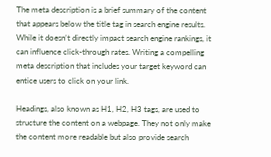The meta description is a brief summary of the content that appears below the title tag in search engine results. While it doesn’t directly impact search engine rankings, it can influence click-through rates. Writing a compelling meta description that includes your target keyword can entice users to click on your link.

Headings, also known as H1, H2, H3 tags, are used to structure the content on a webpage. They not only make the content more readable but also provide search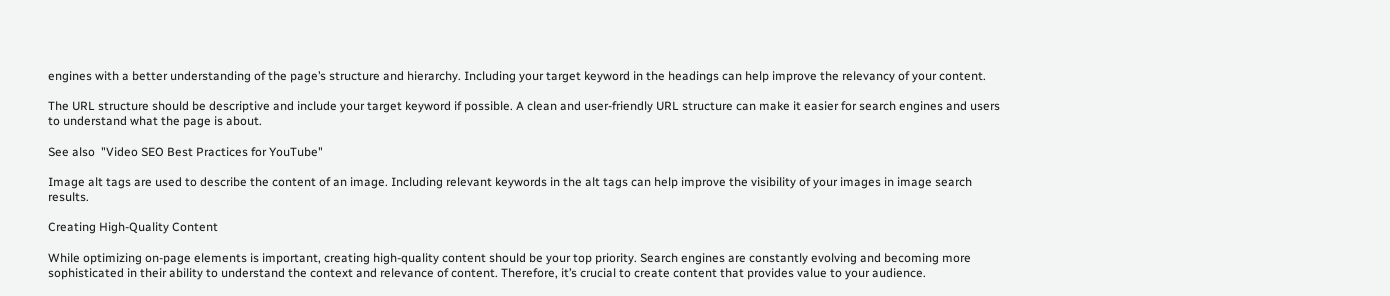engines with a better understanding of the page’s structure and hierarchy. Including your target keyword in the headings can help improve the relevancy of your content.

The URL structure should be descriptive and include your target keyword if possible. A clean and user-friendly URL structure can make it easier for search engines and users to understand what the page is about.

See also  "Video SEO Best Practices for YouTube"

Image alt tags are used to describe the content of an image. Including relevant keywords in the alt tags can help improve the visibility of your images in image search results.

Creating High-Quality Content

While optimizing on-page elements is important, creating high-quality content should be your top priority. Search engines are constantly evolving and becoming more sophisticated in their ability to understand the context and relevance of content. Therefore, it’s crucial to create content that provides value to your audience.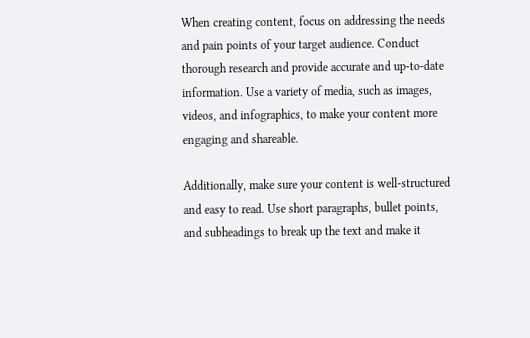When creating content, focus on addressing the needs and pain points of your target audience. Conduct thorough research and provide accurate and up-to-date information. Use a variety of media, such as images, videos, and infographics, to make your content more engaging and shareable.

Additionally, make sure your content is well-structured and easy to read. Use short paragraphs, bullet points, and subheadings to break up the text and make it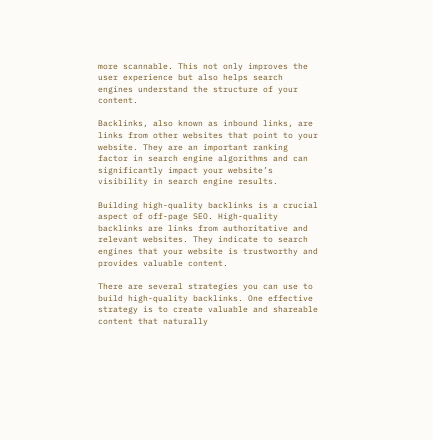more scannable. This not only improves the user experience but also helps search engines understand the structure of your content.

Backlinks, also known as inbound links, are links from other websites that point to your website. They are an important ranking factor in search engine algorithms and can significantly impact your website’s visibility in search engine results.

Building high-quality backlinks is a crucial aspect of off-page SEO. High-quality backlinks are links from authoritative and relevant websites. They indicate to search engines that your website is trustworthy and provides valuable content.

There are several strategies you can use to build high-quality backlinks. One effective strategy is to create valuable and shareable content that naturally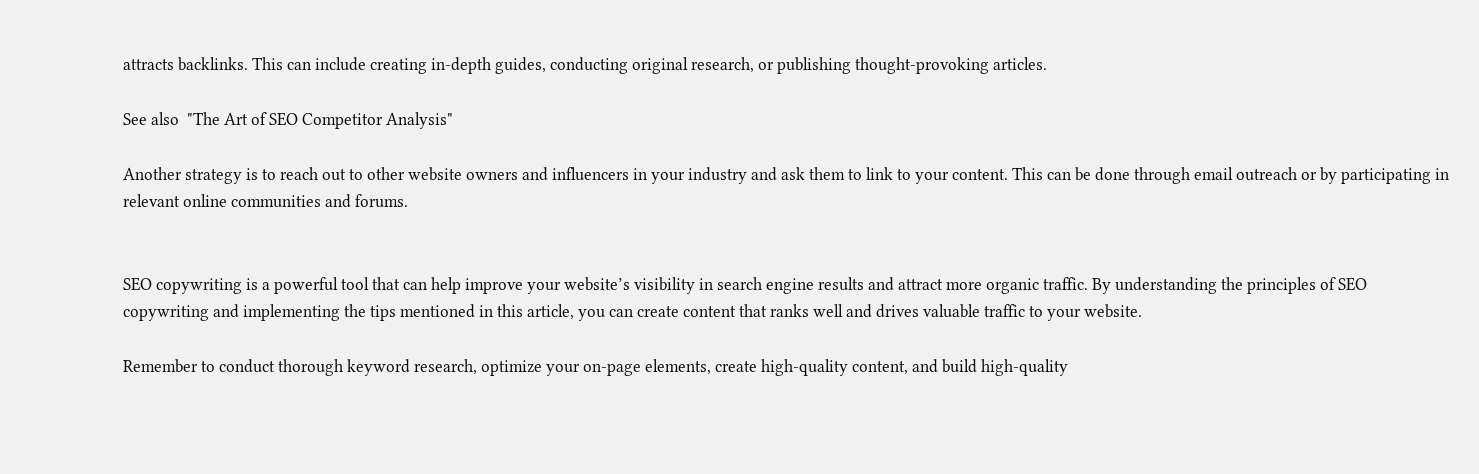attracts backlinks. This can include creating in-depth guides, conducting original research, or publishing thought-provoking articles.

See also  "The Art of SEO Competitor Analysis"

Another strategy is to reach out to other website owners and influencers in your industry and ask them to link to your content. This can be done through email outreach or by participating in relevant online communities and forums.


SEO copywriting is a powerful tool that can help improve your website’s visibility in search engine results and attract more organic traffic. By understanding the principles of SEO copywriting and implementing the tips mentioned in this article, you can create content that ranks well and drives valuable traffic to your website.

Remember to conduct thorough keyword research, optimize your on-page elements, create high-quality content, and build high-quality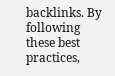backlinks. By following these best practices,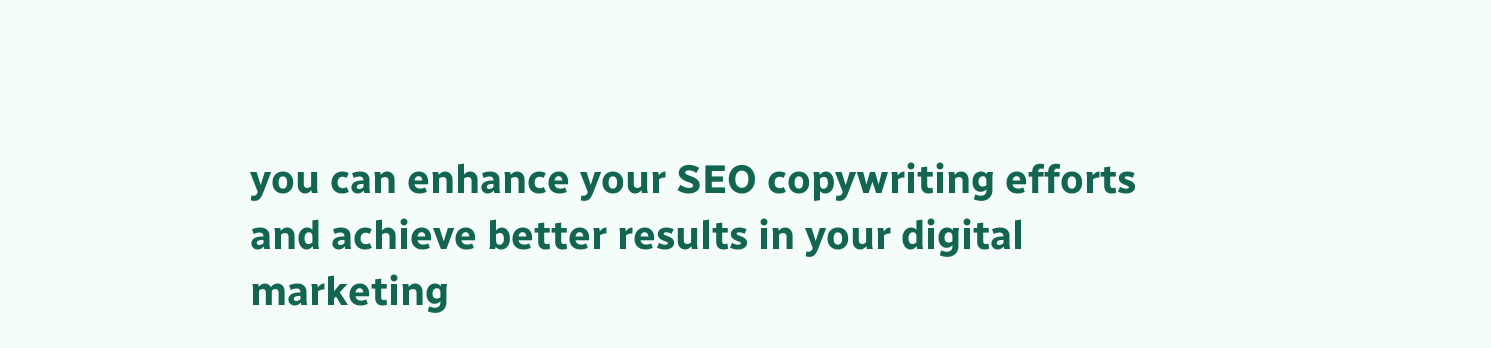you can enhance your SEO copywriting efforts and achieve better results in your digital marketing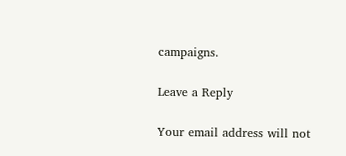campaigns.

Leave a Reply

Your email address will not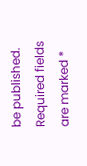be published. Required fields are marked *